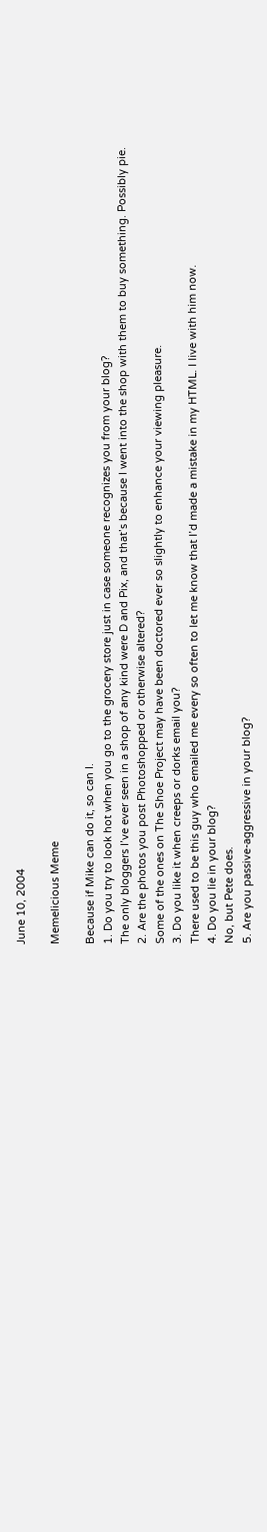June 10, 2004

Memelicious Meme

Because if Mike can do it, so can I.
1. Do you try to look hot when you go to the grocery store just in case someone recognizes you from your blog?
The only bloggers I’ve ever seen in a shop of any kind were D and Pix, and that’s because I went into the shop with them to buy something. Possibly pie.
2. Are the photos you post Photoshopped or otherwise altered?
Some of the ones on The Shoe Project may have been doctored ever so slightly to enhance your viewing pleasure.
3. Do you like it when creeps or dorks email you?
There used to be this guy who emailed me every so often to let me know that I’d made a mistake in my HTML. I live with him now.
4. Do you lie in your blog?
No, but Pete does.
5. Are you passive-aggressive in your blog?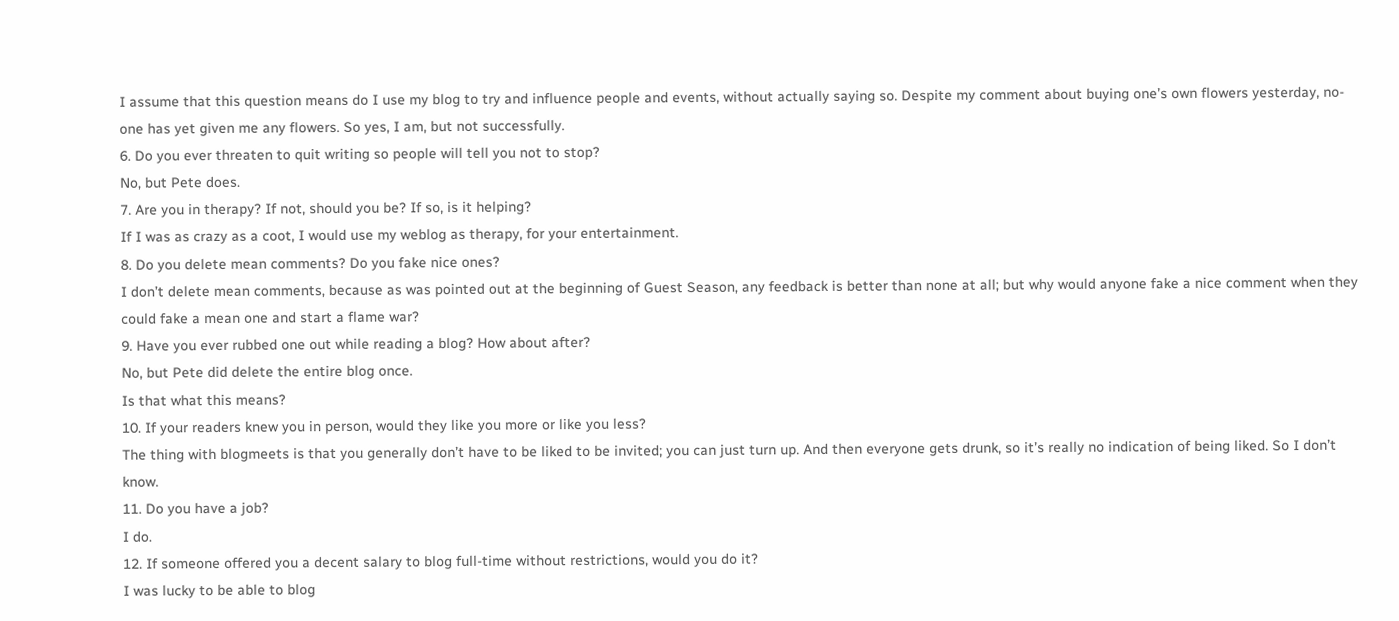I assume that this question means do I use my blog to try and influence people and events, without actually saying so. Despite my comment about buying one’s own flowers yesterday, no-one has yet given me any flowers. So yes, I am, but not successfully.
6. Do you ever threaten to quit writing so people will tell you not to stop?
No, but Pete does.
7. Are you in therapy? If not, should you be? If so, is it helping?
If I was as crazy as a coot, I would use my weblog as therapy, for your entertainment.
8. Do you delete mean comments? Do you fake nice ones?
I don’t delete mean comments, because as was pointed out at the beginning of Guest Season, any feedback is better than none at all; but why would anyone fake a nice comment when they could fake a mean one and start a flame war?
9. Have you ever rubbed one out while reading a blog? How about after?
No, but Pete did delete the entire blog once.
Is that what this means?
10. If your readers knew you in person, would they like you more or like you less?
The thing with blogmeets is that you generally don’t have to be liked to be invited; you can just turn up. And then everyone gets drunk, so it’s really no indication of being liked. So I don’t know.
11. Do you have a job?
I do.
12. If someone offered you a decent salary to blog full-time without restrictions, would you do it?
I was lucky to be able to blog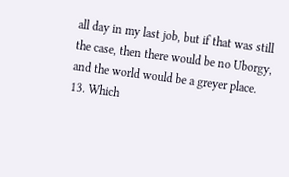all day in my last job, but if that was still the case, then there would be no Uborgy, and the world would be a greyer place.
13. Which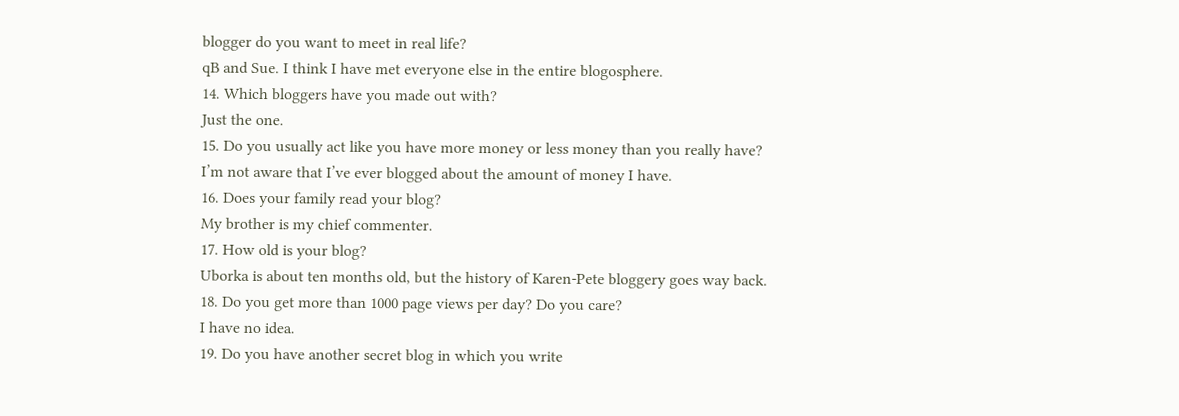blogger do you want to meet in real life?
qB and Sue. I think I have met everyone else in the entire blogosphere.
14. Which bloggers have you made out with?
Just the one.
15. Do you usually act like you have more money or less money than you really have?
I’m not aware that I’ve ever blogged about the amount of money I have.
16. Does your family read your blog?
My brother is my chief commenter.
17. How old is your blog?
Uborka is about ten months old, but the history of Karen-Pete bloggery goes way back.
18. Do you get more than 1000 page views per day? Do you care?
I have no idea.
19. Do you have another secret blog in which you write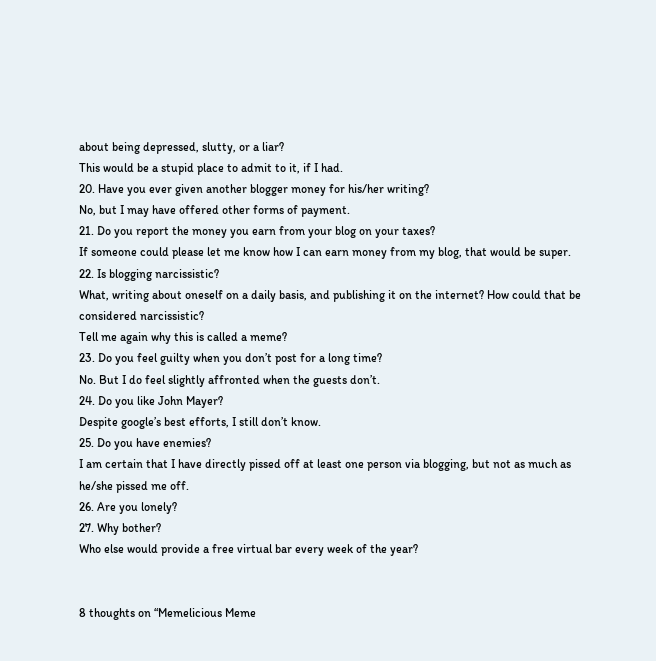about being depressed, slutty, or a liar?
This would be a stupid place to admit to it, if I had.
20. Have you ever given another blogger money for his/her writing?
No, but I may have offered other forms of payment.
21. Do you report the money you earn from your blog on your taxes?
If someone could please let me know how I can earn money from my blog, that would be super.
22. Is blogging narcissistic?
What, writing about oneself on a daily basis, and publishing it on the internet? How could that be considered narcissistic?
Tell me again why this is called a meme?
23. Do you feel guilty when you don’t post for a long time?
No. But I do feel slightly affronted when the guests don’t.
24. Do you like John Mayer?
Despite google’s best efforts, I still don’t know.
25. Do you have enemies?
I am certain that I have directly pissed off at least one person via blogging, but not as much as he/she pissed me off.
26. Are you lonely?
27. Why bother?
Who else would provide a free virtual bar every week of the year?


8 thoughts on “Memelicious Meme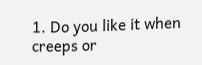1. Do you like it when creeps or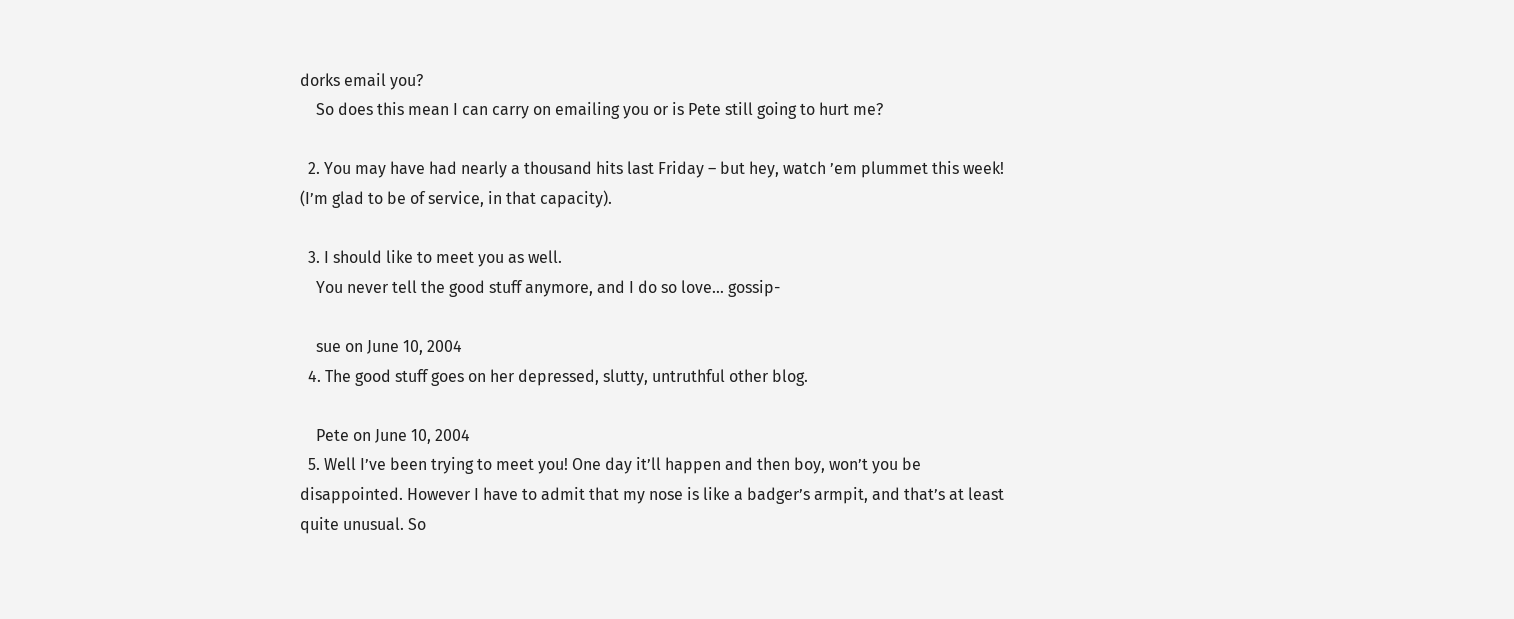dorks email you?
    So does this mean I can carry on emailing you or is Pete still going to hurt me?

  2. You may have had nearly a thousand hits last Friday – but hey, watch ’em plummet this week! (I’m glad to be of service, in that capacity).

  3. I should like to meet you as well.
    You never tell the good stuff anymore, and I do so love… gossip-

    sue on June 10, 2004
  4. The good stuff goes on her depressed, slutty, untruthful other blog.

    Pete on June 10, 2004
  5. Well I’ve been trying to meet you! One day it’ll happen and then boy, won’t you be disappointed. However I have to admit that my nose is like a badger’s armpit, and that’s at least quite unusual. So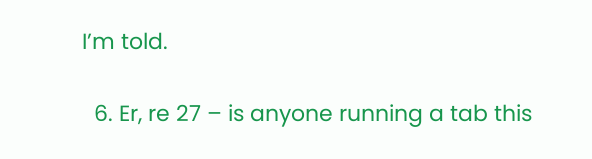I’m told.

  6. Er, re 27 – is anyone running a tab this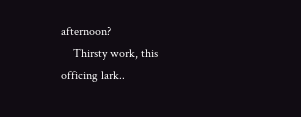afternoon?
    Thirsty work, this officing lark..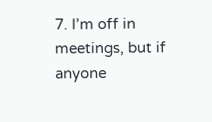7. I’m off in meetings, but if anyone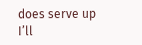does serve up I’ll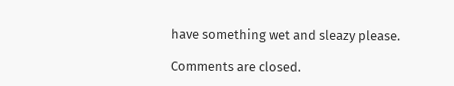have something wet and sleazy please.

Comments are closed.